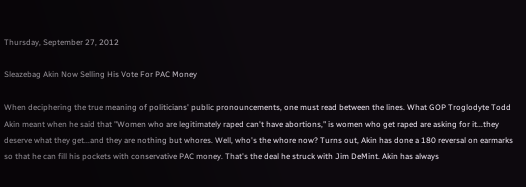Thursday, September 27, 2012

Sleazebag Akin Now Selling His Vote For PAC Money

When deciphering the true meaning of politicians' public pronouncements, one must read between the lines. What GOP Troglodyte Todd Akin meant when he said that "Women who are legitimately raped can't have abortions," is women who get raped are asking for it...they deserve what they get...and they are nothing but whores. Well, who's the whore now? Turns out, Akin has done a 180 reversal on earmarks so that he can fill his pockets with conservative PAC money. That's the deal he struck with Jim DeMint. Akin has always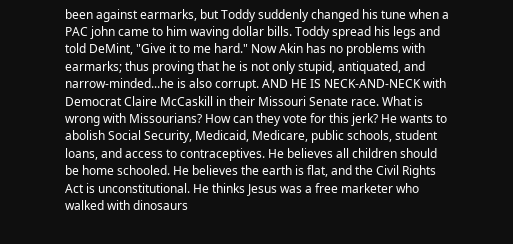been against earmarks, but Toddy suddenly changed his tune when a PAC john came to him waving dollar bills. Toddy spread his legs and told DeMint, "Give it to me hard." Now Akin has no problems with earmarks; thus proving that he is not only stupid, antiquated, and narrow-minded...he is also corrupt. AND HE IS NECK-AND-NECK with Democrat Claire McCaskill in their Missouri Senate race. What is wrong with Missourians? How can they vote for this jerk? He wants to abolish Social Security, Medicaid, Medicare, public schools, student loans, and access to contraceptives. He believes all children should be home schooled. He believes the earth is flat, and the Civil Rights Act is unconstitutional. He thinks Jesus was a free marketer who walked with dinosaurs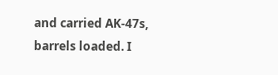and carried AK-47s, barrels loaded. I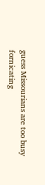guess Missourians are too busy fornicating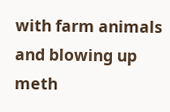with farm animals and blowing up meth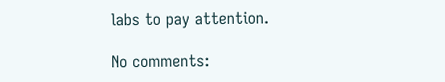labs to pay attention.

No comments: